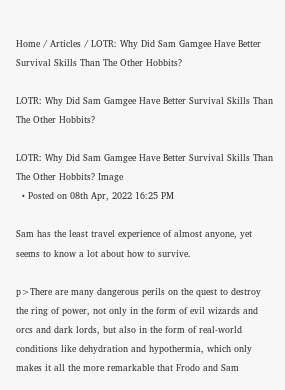Home / Articles / LOTR: Why Did Sam Gamgee Have Better Survival Skills Than The Other Hobbits?

LOTR: Why Did Sam Gamgee Have Better Survival Skills Than The Other Hobbits?

LOTR: Why Did Sam Gamgee Have Better Survival Skills Than The Other Hobbits? Image
  • Posted on 08th Apr, 2022 16:25 PM

Sam has the least travel experience of almost anyone, yet seems to know a lot about how to survive.

p>There are many dangerous perils on the quest to destroy the ring of power, not only in the form of evil wizards and orcs and dark lords, but also in the form of real-world conditions like dehydration and hypothermia, which only makes it all the more remarkable that Frodo and Sam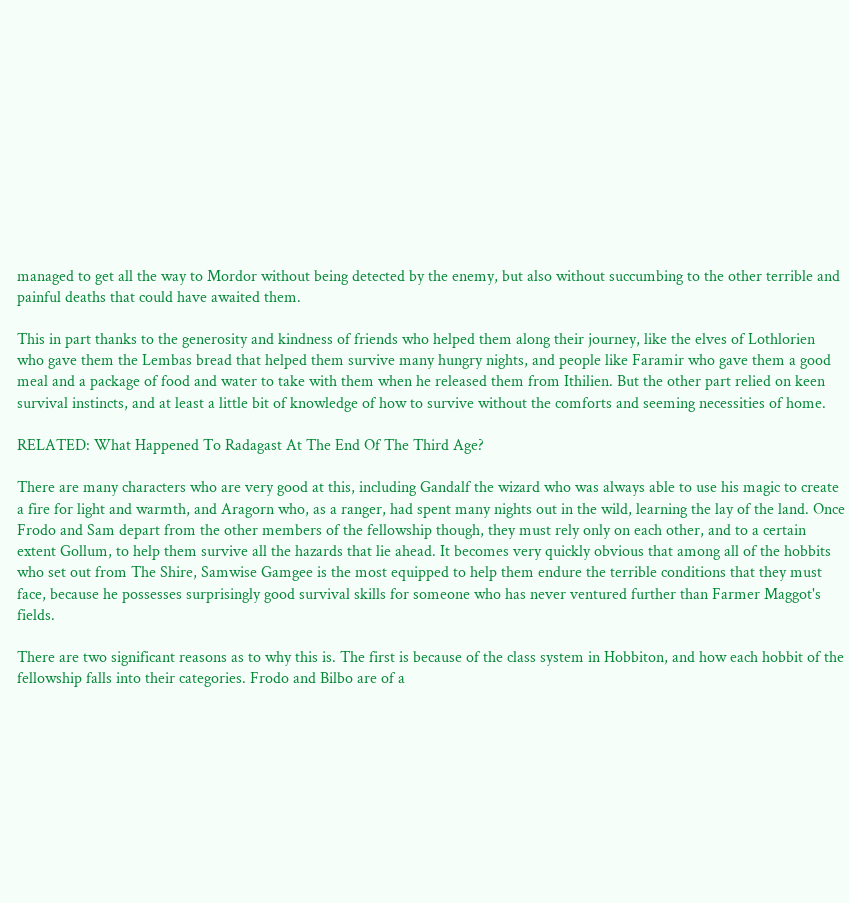managed to get all the way to Mordor without being detected by the enemy, but also without succumbing to the other terrible and painful deaths that could have awaited them.

This in part thanks to the generosity and kindness of friends who helped them along their journey, like the elves of Lothlorien who gave them the Lembas bread that helped them survive many hungry nights, and people like Faramir who gave them a good meal and a package of food and water to take with them when he released them from Ithilien. But the other part relied on keen survival instincts, and at least a little bit of knowledge of how to survive without the comforts and seeming necessities of home.

RELATED: What Happened To Radagast At The End Of The Third Age?

There are many characters who are very good at this, including Gandalf the wizard who was always able to use his magic to create a fire for light and warmth, and Aragorn who, as a ranger, had spent many nights out in the wild, learning the lay of the land. Once Frodo and Sam depart from the other members of the fellowship though, they must rely only on each other, and to a certain extent Gollum, to help them survive all the hazards that lie ahead. It becomes very quickly obvious that among all of the hobbits who set out from The Shire, Samwise Gamgee is the most equipped to help them endure the terrible conditions that they must face, because he possesses surprisingly good survival skills for someone who has never ventured further than Farmer Maggot's fields.

There are two significant reasons as to why this is. The first is because of the class system in Hobbiton, and how each hobbit of the fellowship falls into their categories. Frodo and Bilbo are of a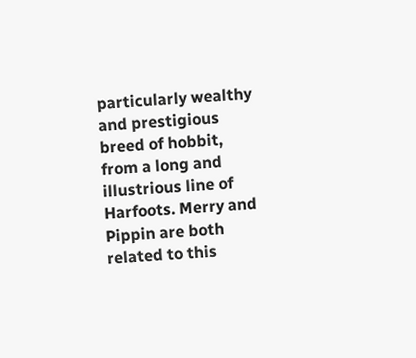particularly wealthy and prestigious breed of hobbit, from a long and illustrious line of Harfoots. Merry and Pippin are both related to this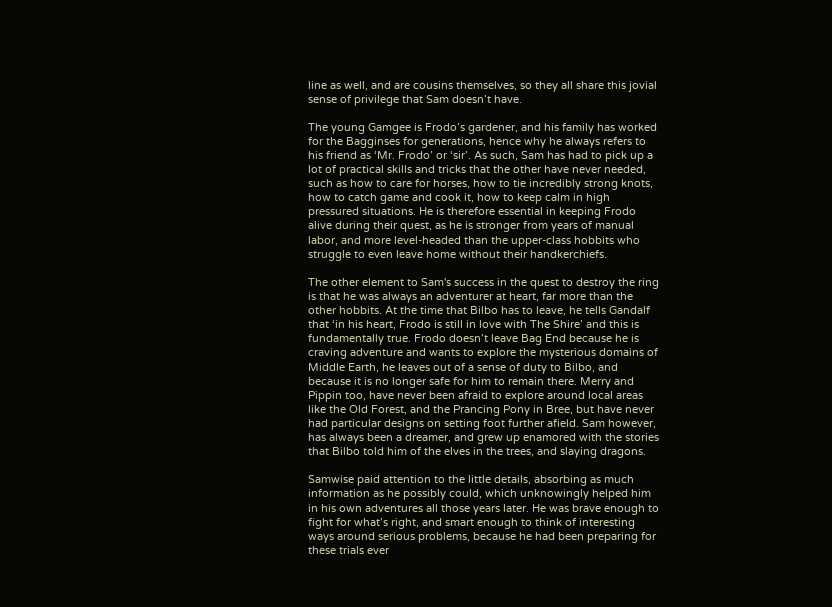line as well, and are cousins themselves, so they all share this jovial sense of privilege that Sam doesn’t have.

The young Gamgee is Frodo’s gardener, and his family has worked for the Bagginses for generations, hence why he always refers to his friend as ‘Mr. Frodo’ or ‘sir’. As such, Sam has had to pick up a lot of practical skills and tricks that the other have never needed, such as how to care for horses, how to tie incredibly strong knots, how to catch game and cook it, how to keep calm in high pressured situations. He is therefore essential in keeping Frodo alive during their quest, as he is stronger from years of manual labor, and more level-headed than the upper-class hobbits who struggle to even leave home without their handkerchiefs.

The other element to Sam's success in the quest to destroy the ring is that he was always an adventurer at heart, far more than the other hobbits. At the time that Bilbo has to leave, he tells Gandalf that ‘in his heart, Frodo is still in love with The Shire’ and this is fundamentally true. Frodo doesn’t leave Bag End because he is craving adventure and wants to explore the mysterious domains of Middle Earth, he leaves out of a sense of duty to Bilbo, and because it is no longer safe for him to remain there. Merry and Pippin too, have never been afraid to explore around local areas like the Old Forest, and the Prancing Pony in Bree, but have never had particular designs on setting foot further afield. Sam however, has always been a dreamer, and grew up enamored with the stories that Bilbo told him of the elves in the trees, and slaying dragons.

Samwise paid attention to the little details, absorbing as much information as he possibly could, which unknowingly helped him in his own adventures all those years later. He was brave enough to fight for what’s right, and smart enough to think of interesting ways around serious problems, because he had been preparing for these trials ever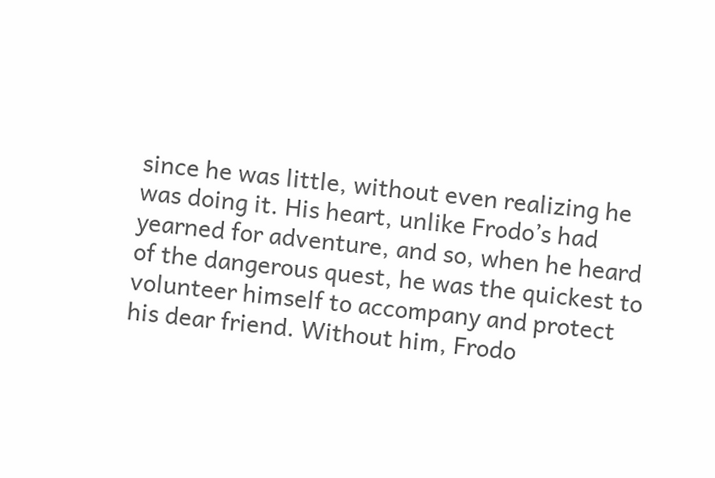since he was little, without even realizing he was doing it. His heart, unlike Frodo’s had yearned for adventure, and so, when he heard of the dangerous quest, he was the quickest to volunteer himself to accompany and protect his dear friend. Without him, Frodo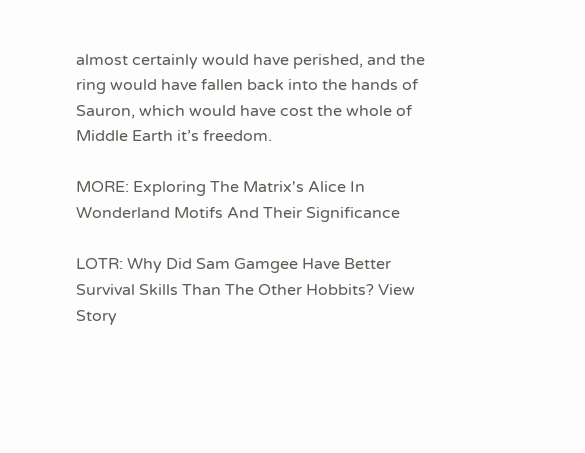almost certainly would have perished, and the ring would have fallen back into the hands of Sauron, which would have cost the whole of Middle Earth it’s freedom.

MORE: Exploring The Matrix's Alice In Wonderland Motifs And Their Significance

LOTR: Why Did Sam Gamgee Have Better Survival Skills Than The Other Hobbits? View Story